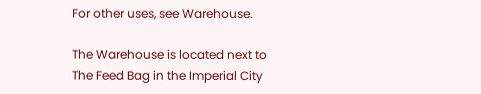For other uses, see Warehouse.

The Warehouse is located next to The Feed Bag in the Imperial City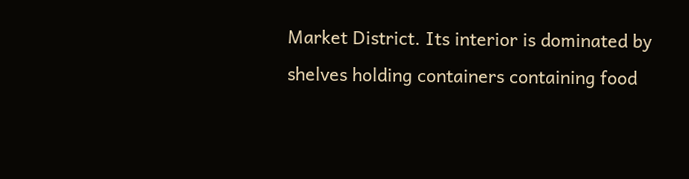Market District. Its interior is dominated by shelves holding containers containing food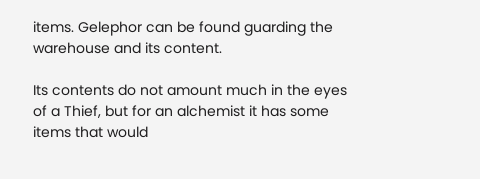items. Gelephor can be found guarding the warehouse and its content.

Its contents do not amount much in the eyes of a Thief, but for an alchemist it has some items that would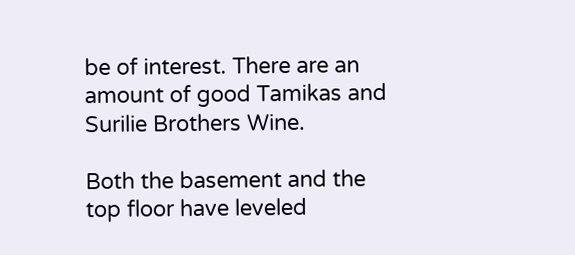be of interest. There are an amount of good Tamikas and Surilie Brothers Wine.

Both the basement and the top floor have leveled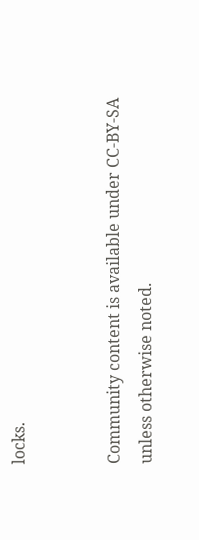locks.


Community content is available under CC-BY-SA unless otherwise noted.